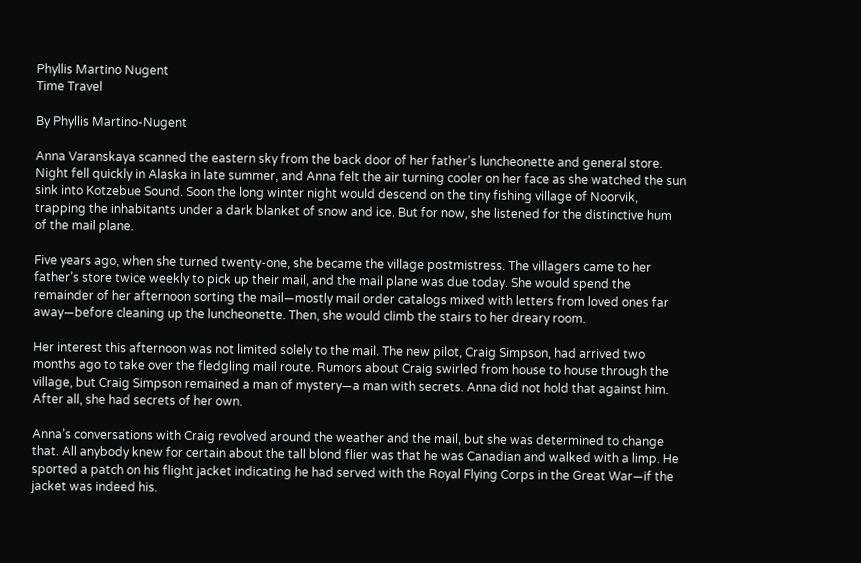Phyllis Martino Nugent
Time Travel

By Phyllis Martino-Nugent

Anna Varanskaya scanned the eastern sky from the back door of her father’s luncheonette and general store. Night fell quickly in Alaska in late summer, and Anna felt the air turning cooler on her face as she watched the sun sink into Kotzebue Sound. Soon the long winter night would descend on the tiny fishing village of Noorvik, trapping the inhabitants under a dark blanket of snow and ice. But for now, she listened for the distinctive hum of the mail plane.

Five years ago, when she turned twenty-one, she became the village postmistress. The villagers came to her father’s store twice weekly to pick up their mail, and the mail plane was due today. She would spend the remainder of her afternoon sorting the mail―mostly mail order catalogs mixed with letters from loved ones far away―before cleaning up the luncheonette. Then, she would climb the stairs to her dreary room.

Her interest this afternoon was not limited solely to the mail. The new pilot, Craig Simpson, had arrived two months ago to take over the fledgling mail route. Rumors about Craig swirled from house to house through the village, but Craig Simpson remained a man of mystery―a man with secrets. Anna did not hold that against him. After all, she had secrets of her own.

Anna’s conversations with Craig revolved around the weather and the mail, but she was determined to change that. All anybody knew for certain about the tall blond flier was that he was Canadian and walked with a limp. He sported a patch on his flight jacket indicating he had served with the Royal Flying Corps in the Great War―if the jacket was indeed his.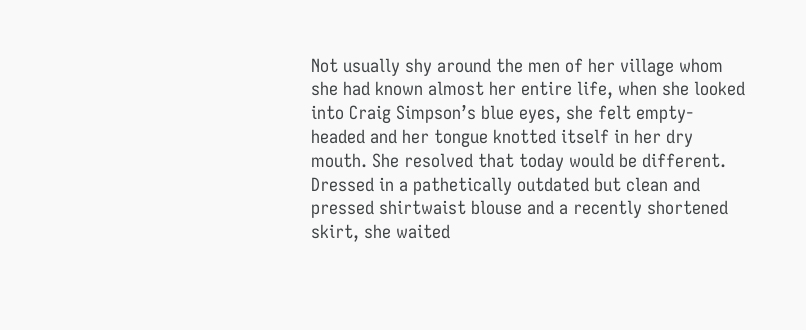Not usually shy around the men of her village whom she had known almost her entire life, when she looked into Craig Simpson’s blue eyes, she felt empty-headed and her tongue knotted itself in her dry mouth. She resolved that today would be different. Dressed in a pathetically outdated but clean and pressed shirtwaist blouse and a recently shortened skirt, she waited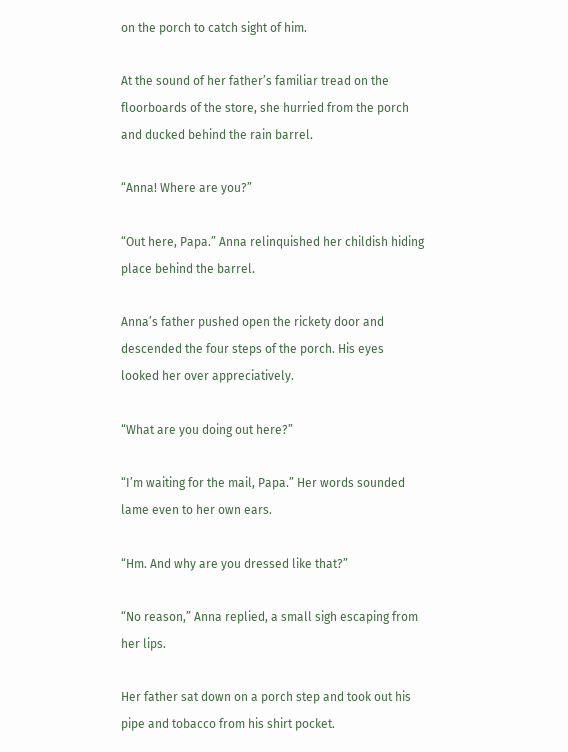on the porch to catch sight of him.

At the sound of her father’s familiar tread on the floorboards of the store, she hurried from the porch and ducked behind the rain barrel.

“Anna! Where are you?”

“Out here, Papa.” Anna relinquished her childish hiding place behind the barrel.

Anna’s father pushed open the rickety door and descended the four steps of the porch. His eyes looked her over appreciatively.

“What are you doing out here?”

“I’m waiting for the mail, Papa.” Her words sounded lame even to her own ears.

“Hm. And why are you dressed like that?”

“No reason,” Anna replied, a small sigh escaping from her lips.

Her father sat down on a porch step and took out his pipe and tobacco from his shirt pocket.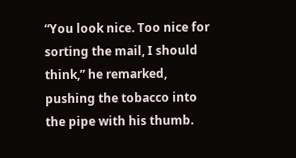“You look nice. Too nice for sorting the mail, I should think,” he remarked, pushing the tobacco into the pipe with his thumb.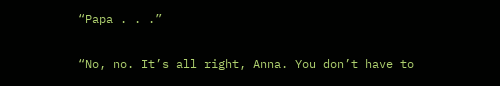“Papa . . .”

“No, no. It’s all right, Anna. You don’t have to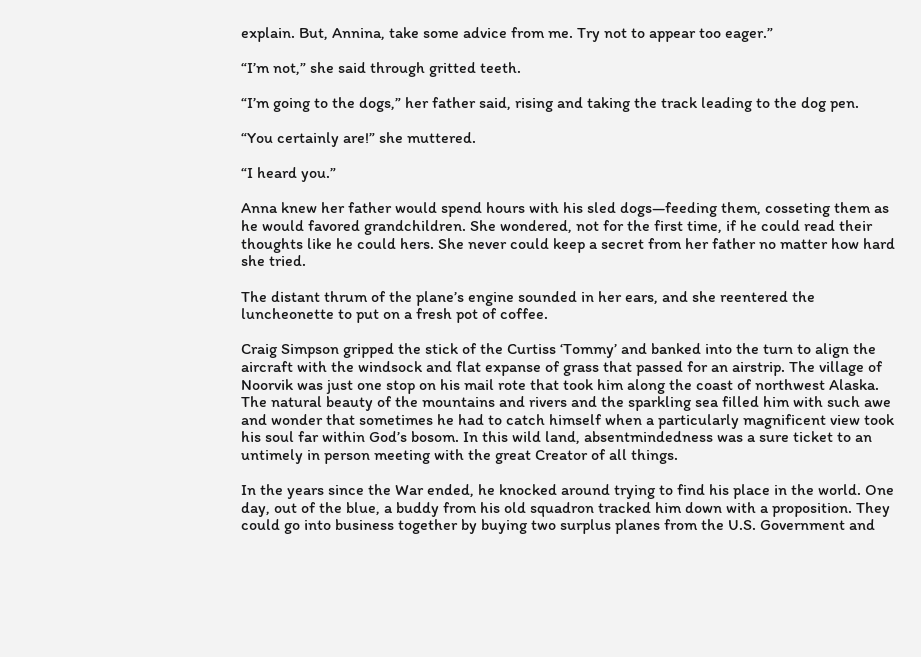explain. But, Annina, take some advice from me. Try not to appear too eager.”

“I’m not,” she said through gritted teeth.

“I’m going to the dogs,” her father said, rising and taking the track leading to the dog pen.

“You certainly are!” she muttered.

“I heard you.”

Anna knew her father would spend hours with his sled dogs―feeding them, cosseting them as he would favored grandchildren. She wondered, not for the first time, if he could read their thoughts like he could hers. She never could keep a secret from her father no matter how hard she tried.

The distant thrum of the plane’s engine sounded in her ears, and she reentered the luncheonette to put on a fresh pot of coffee.

Craig Simpson gripped the stick of the Curtiss ‘Tommy’ and banked into the turn to align the aircraft with the windsock and flat expanse of grass that passed for an airstrip. The village of Noorvik was just one stop on his mail rote that took him along the coast of northwest Alaska. The natural beauty of the mountains and rivers and the sparkling sea filled him with such awe and wonder that sometimes he had to catch himself when a particularly magnificent view took his soul far within God’s bosom. In this wild land, absentmindedness was a sure ticket to an untimely in person meeting with the great Creator of all things.

In the years since the War ended, he knocked around trying to find his place in the world. One day, out of the blue, a buddy from his old squadron tracked him down with a proposition. They could go into business together by buying two surplus planes from the U.S. Government and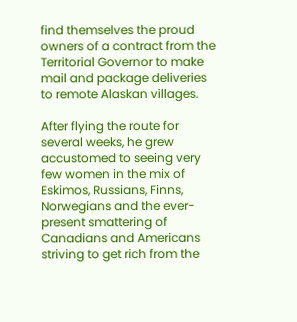find themselves the proud owners of a contract from the Territorial Governor to make mail and package deliveries to remote Alaskan villages.

After flying the route for several weeks, he grew accustomed to seeing very few women in the mix of Eskimos, Russians, Finns, Norwegians and the ever-present smattering of Canadians and Americans striving to get rich from the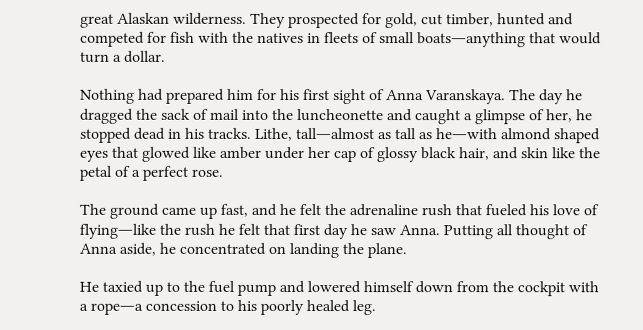great Alaskan wilderness. They prospected for gold, cut timber, hunted and competed for fish with the natives in fleets of small boats―anything that would turn a dollar.

Nothing had prepared him for his first sight of Anna Varanskaya. The day he dragged the sack of mail into the luncheonette and caught a glimpse of her, he stopped dead in his tracks. Lithe, tall―almost as tall as he―with almond shaped eyes that glowed like amber under her cap of glossy black hair, and skin like the petal of a perfect rose.

The ground came up fast, and he felt the adrenaline rush that fueled his love of flying―like the rush he felt that first day he saw Anna. Putting all thought of Anna aside, he concentrated on landing the plane.

He taxied up to the fuel pump and lowered himself down from the cockpit with a rope―a concession to his poorly healed leg.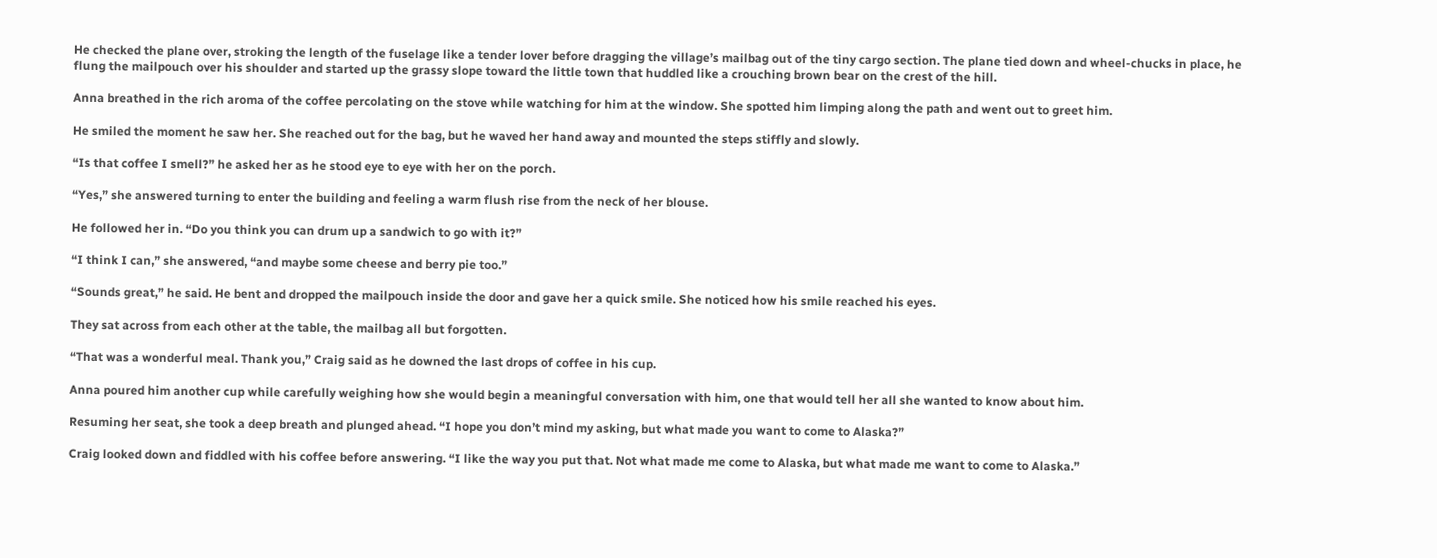He checked the plane over, stroking the length of the fuselage like a tender lover before dragging the village’s mailbag out of the tiny cargo section. The plane tied down and wheel-chucks in place, he flung the mailpouch over his shoulder and started up the grassy slope toward the little town that huddled like a crouching brown bear on the crest of the hill.

Anna breathed in the rich aroma of the coffee percolating on the stove while watching for him at the window. She spotted him limping along the path and went out to greet him.

He smiled the moment he saw her. She reached out for the bag, but he waved her hand away and mounted the steps stiffly and slowly.

“Is that coffee I smell?” he asked her as he stood eye to eye with her on the porch.

“Yes,” she answered turning to enter the building and feeling a warm flush rise from the neck of her blouse.

He followed her in. “Do you think you can drum up a sandwich to go with it?”

“I think I can,” she answered, “and maybe some cheese and berry pie too.”

“Sounds great,” he said. He bent and dropped the mailpouch inside the door and gave her a quick smile. She noticed how his smile reached his eyes.

They sat across from each other at the table, the mailbag all but forgotten.

“That was a wonderful meal. Thank you,” Craig said as he downed the last drops of coffee in his cup.

Anna poured him another cup while carefully weighing how she would begin a meaningful conversation with him, one that would tell her all she wanted to know about him.

Resuming her seat, she took a deep breath and plunged ahead. “I hope you don’t mind my asking, but what made you want to come to Alaska?”

Craig looked down and fiddled with his coffee before answering. “I like the way you put that. Not what made me come to Alaska, but what made me want to come to Alaska.”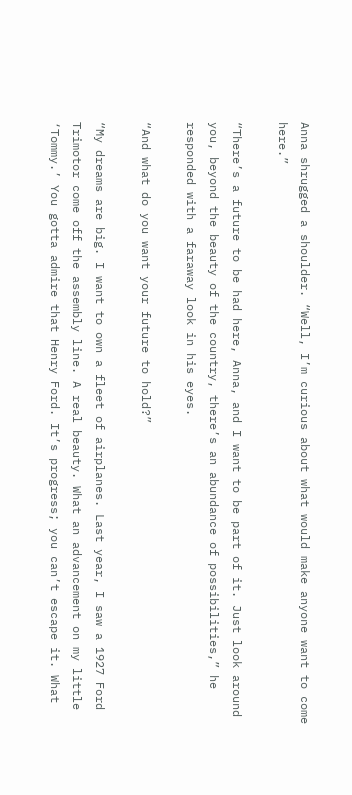Anna shrugged a shoulder. “Well, I’m curious about what would make anyone want to come here.”

“There’s a future to be had here, Anna, and I want to be part of it. Just look around you, beyond the beauty of the country, there’s an abundance of possibilities,” he responded with a faraway look in his eyes.

“And what do you want your future to hold?”

“My dreams are big. I want to own a fleet of airplanes. Last year, I saw a 1927 Ford Trimotor come off the assembly line. A real beauty. What an advancement on my little ‘Tommy.’ You gotta admire that Henry Ford. It’s progress; you can’t escape it. What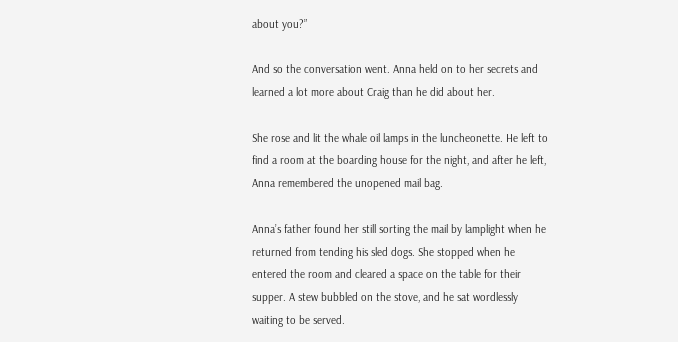about you?”

And so the conversation went. Anna held on to her secrets and learned a lot more about Craig than he did about her.

She rose and lit the whale oil lamps in the luncheonette. He left to find a room at the boarding house for the night, and after he left, Anna remembered the unopened mail bag.

Anna’s father found her still sorting the mail by lamplight when he returned from tending his sled dogs. She stopped when he entered the room and cleared a space on the table for their supper. A stew bubbled on the stove, and he sat wordlessly waiting to be served.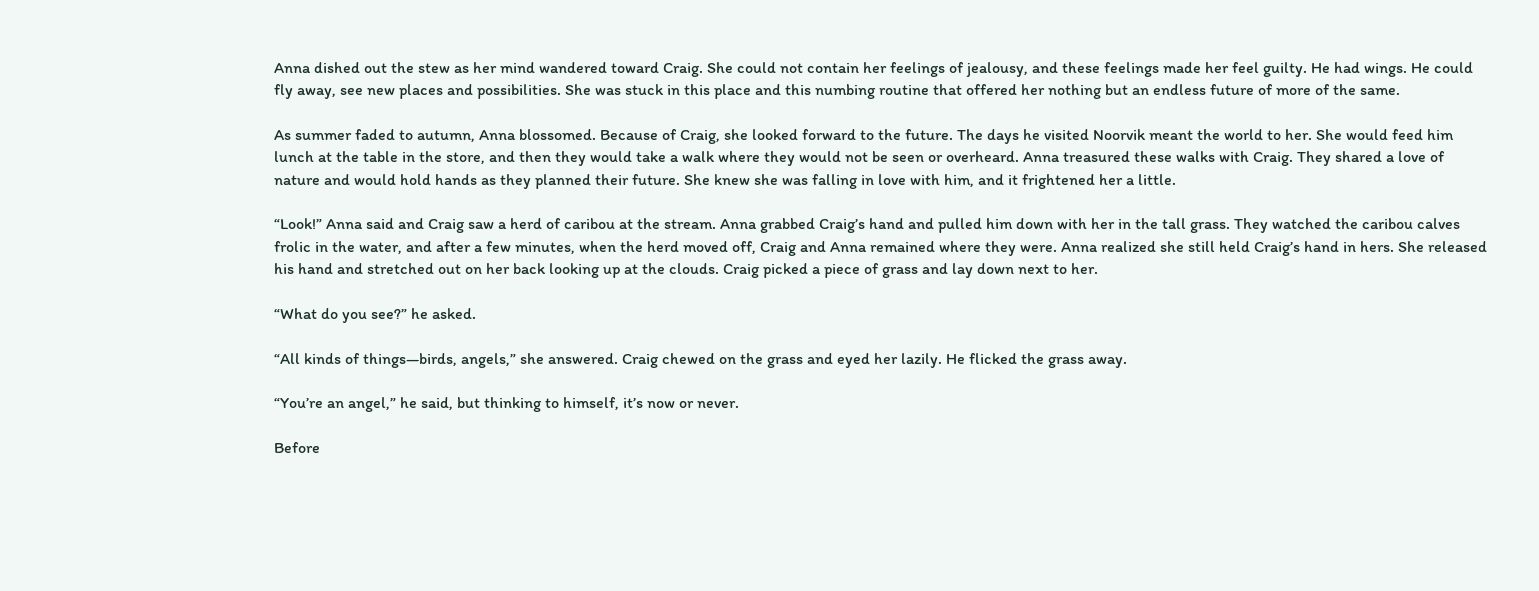Anna dished out the stew as her mind wandered toward Craig. She could not contain her feelings of jealousy, and these feelings made her feel guilty. He had wings. He could fly away, see new places and possibilities. She was stuck in this place and this numbing routine that offered her nothing but an endless future of more of the same.

As summer faded to autumn, Anna blossomed. Because of Craig, she looked forward to the future. The days he visited Noorvik meant the world to her. She would feed him lunch at the table in the store, and then they would take a walk where they would not be seen or overheard. Anna treasured these walks with Craig. They shared a love of nature and would hold hands as they planned their future. She knew she was falling in love with him, and it frightened her a little.

“Look!” Anna said and Craig saw a herd of caribou at the stream. Anna grabbed Craig’s hand and pulled him down with her in the tall grass. They watched the caribou calves frolic in the water, and after a few minutes, when the herd moved off, Craig and Anna remained where they were. Anna realized she still held Craig’s hand in hers. She released his hand and stretched out on her back looking up at the clouds. Craig picked a piece of grass and lay down next to her.

“What do you see?” he asked.

“All kinds of things―birds, angels,” she answered. Craig chewed on the grass and eyed her lazily. He flicked the grass away.

“You’re an angel,” he said, but thinking to himself, it’s now or never.

Before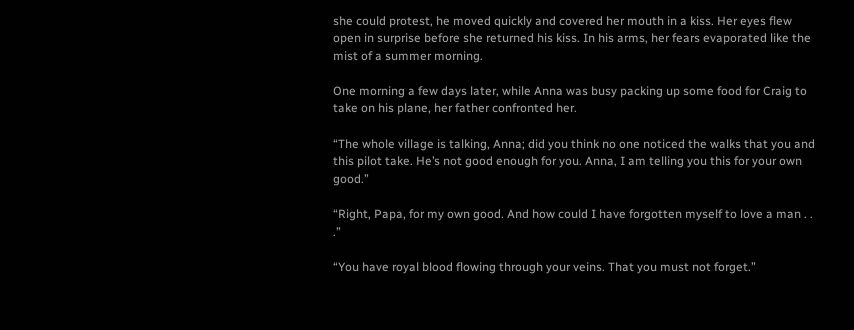she could protest, he moved quickly and covered her mouth in a kiss. Her eyes flew open in surprise before she returned his kiss. In his arms, her fears evaporated like the mist of a summer morning.

One morning a few days later, while Anna was busy packing up some food for Craig to take on his plane, her father confronted her.

“The whole village is talking, Anna; did you think no one noticed the walks that you and this pilot take. He’s not good enough for you. Anna, I am telling you this for your own good.”

“Right, Papa, for my own good. And how could I have forgotten myself to love a man . . .”

“You have royal blood flowing through your veins. That you must not forget.”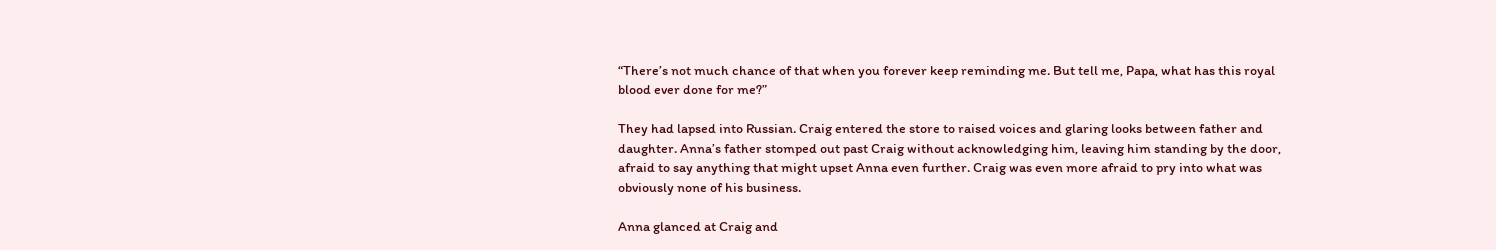“There’s not much chance of that when you forever keep reminding me. But tell me, Papa, what has this royal blood ever done for me?”

They had lapsed into Russian. Craig entered the store to raised voices and glaring looks between father and daughter. Anna’s father stomped out past Craig without acknowledging him, leaving him standing by the door, afraid to say anything that might upset Anna even further. Craig was even more afraid to pry into what was obviously none of his business.

Anna glanced at Craig and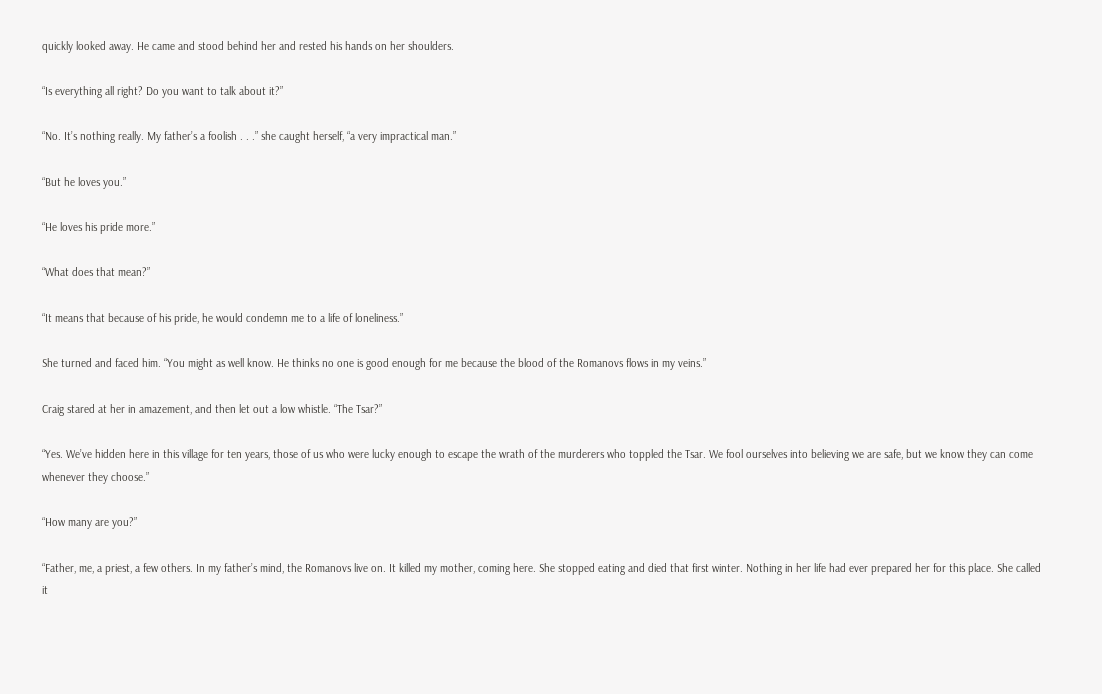quickly looked away. He came and stood behind her and rested his hands on her shoulders.

“Is everything all right? Do you want to talk about it?”

“No. It’s nothing really. My father’s a foolish . . .” she caught herself, “a very impractical man.”

“But he loves you.”

“He loves his pride more.”

“What does that mean?”

“It means that because of his pride, he would condemn me to a life of loneliness.”

She turned and faced him. “You might as well know. He thinks no one is good enough for me because the blood of the Romanovs flows in my veins.”

Craig stared at her in amazement, and then let out a low whistle. “The Tsar?”

“Yes. We’ve hidden here in this village for ten years, those of us who were lucky enough to escape the wrath of the murderers who toppled the Tsar. We fool ourselves into believing we are safe, but we know they can come whenever they choose.”

“How many are you?”

“Father, me, a priest, a few others. In my father’s mind, the Romanovs live on. It killed my mother, coming here. She stopped eating and died that first winter. Nothing in her life had ever prepared her for this place. She called it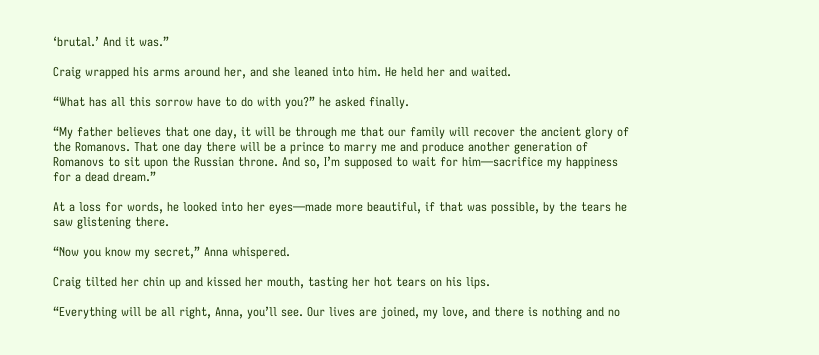‘brutal.’ And it was.”

Craig wrapped his arms around her, and she leaned into him. He held her and waited.

“What has all this sorrow have to do with you?” he asked finally.

“My father believes that one day, it will be through me that our family will recover the ancient glory of the Romanovs. That one day there will be a prince to marry me and produce another generation of Romanovs to sit upon the Russian throne. And so, I’m supposed to wait for him―sacrifice my happiness for a dead dream.”

At a loss for words, he looked into her eyes―made more beautiful, if that was possible, by the tears he saw glistening there.

“Now you know my secret,” Anna whispered.

Craig tilted her chin up and kissed her mouth, tasting her hot tears on his lips.

“Everything will be all right, Anna, you’ll see. Our lives are joined, my love, and there is nothing and no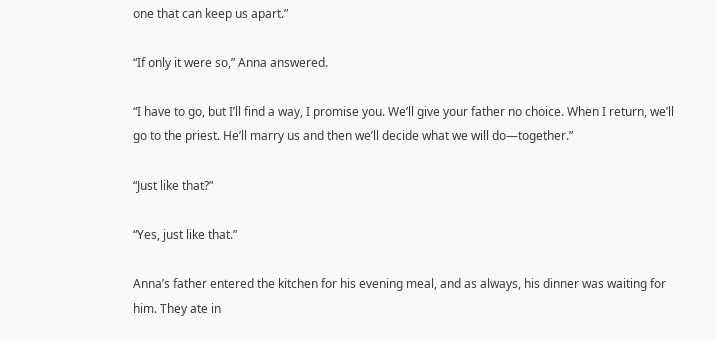one that can keep us apart.”

“If only it were so,” Anna answered.

“I have to go, but I’ll find a way, I promise you. We’ll give your father no choice. When I return, we’ll go to the priest. He’ll marry us and then we’ll decide what we will do―together.”

“Just like that?”

“Yes, just like that.”

Anna’s father entered the kitchen for his evening meal, and as always, his dinner was waiting for him. They ate in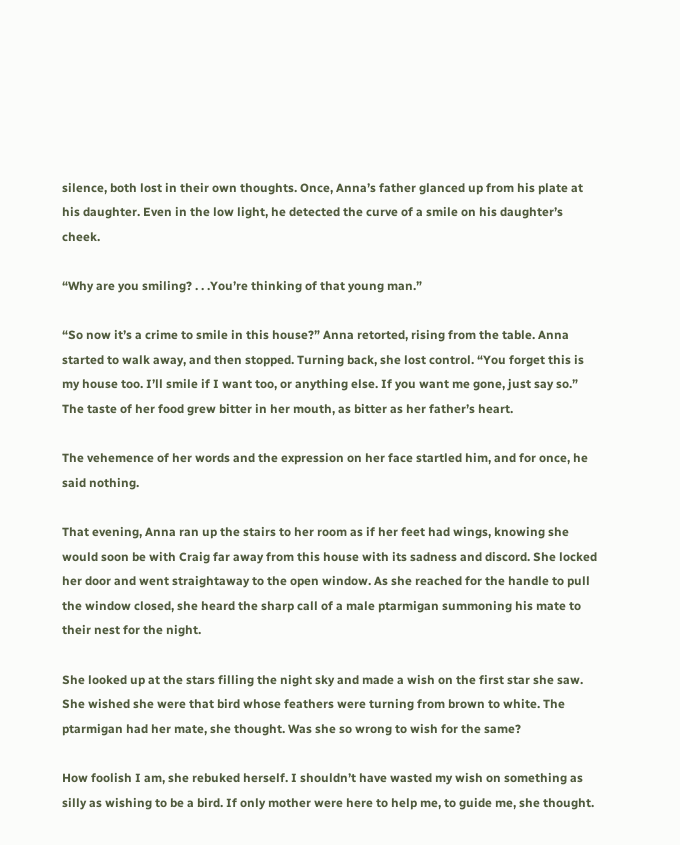silence, both lost in their own thoughts. Once, Anna’s father glanced up from his plate at his daughter. Even in the low light, he detected the curve of a smile on his daughter’s cheek.

“Why are you smiling? . . .You’re thinking of that young man.”

“So now it’s a crime to smile in this house?” Anna retorted, rising from the table. Anna started to walk away, and then stopped. Turning back, she lost control. “You forget this is my house too. I’ll smile if I want too, or anything else. If you want me gone, just say so.” The taste of her food grew bitter in her mouth, as bitter as her father’s heart.

The vehemence of her words and the expression on her face startled him, and for once, he said nothing.

That evening, Anna ran up the stairs to her room as if her feet had wings, knowing she would soon be with Craig far away from this house with its sadness and discord. She locked her door and went straightaway to the open window. As she reached for the handle to pull the window closed, she heard the sharp call of a male ptarmigan summoning his mate to their nest for the night.

She looked up at the stars filling the night sky and made a wish on the first star she saw. She wished she were that bird whose feathers were turning from brown to white. The ptarmigan had her mate, she thought. Was she so wrong to wish for the same?

How foolish I am, she rebuked herself. I shouldn’t have wasted my wish on something as silly as wishing to be a bird. If only mother were here to help me, to guide me, she thought.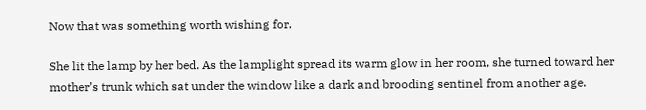Now that was something worth wishing for.

She lit the lamp by her bed. As the lamplight spread its warm glow in her room, she turned toward her mother’s trunk which sat under the window like a dark and brooding sentinel from another age.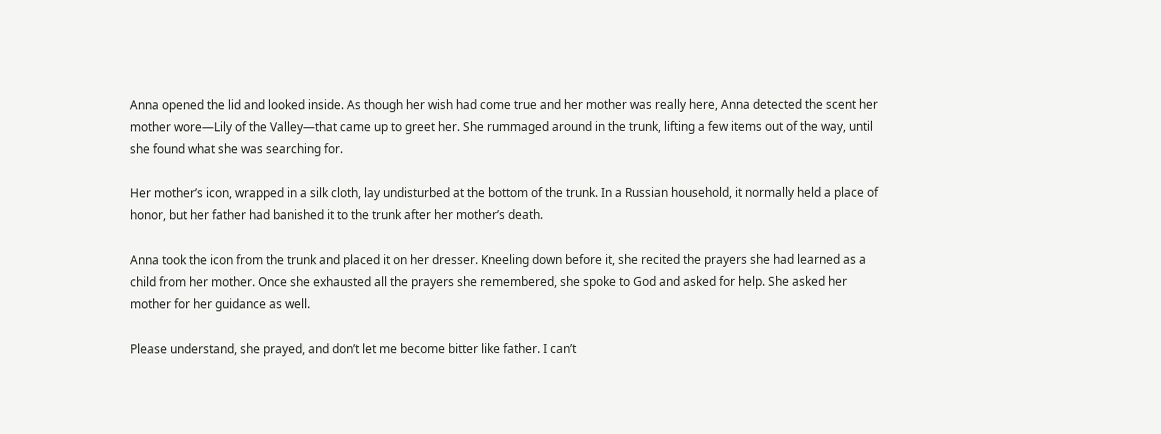Anna opened the lid and looked inside. As though her wish had come true and her mother was really here, Anna detected the scent her mother wore―Lily of the Valley―that came up to greet her. She rummaged around in the trunk, lifting a few items out of the way, until she found what she was searching for.

Her mother’s icon, wrapped in a silk cloth, lay undisturbed at the bottom of the trunk. In a Russian household, it normally held a place of honor, but her father had banished it to the trunk after her mother’s death.

Anna took the icon from the trunk and placed it on her dresser. Kneeling down before it, she recited the prayers she had learned as a child from her mother. Once she exhausted all the prayers she remembered, she spoke to God and asked for help. She asked her mother for her guidance as well.

Please understand, she prayed, and don’t let me become bitter like father. I can’t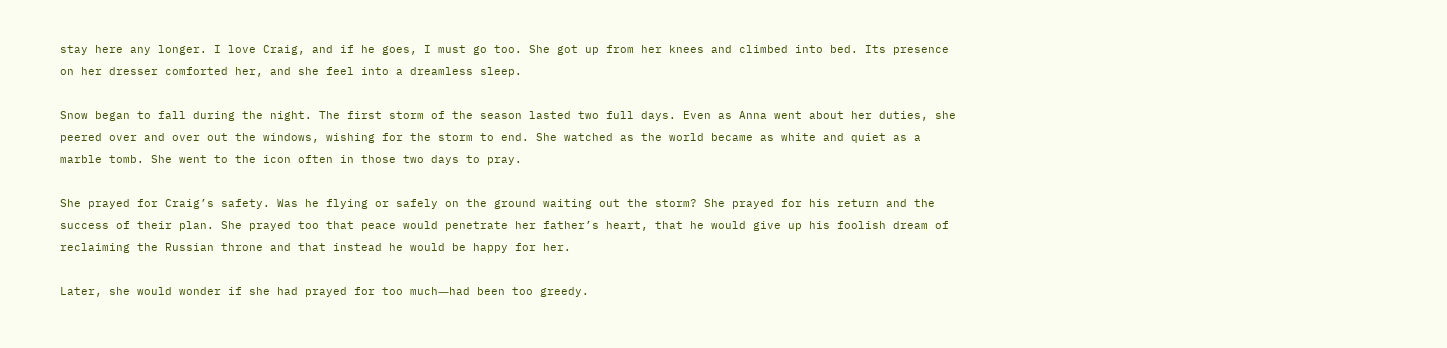stay here any longer. I love Craig, and if he goes, I must go too. She got up from her knees and climbed into bed. Its presence on her dresser comforted her, and she feel into a dreamless sleep.

Snow began to fall during the night. The first storm of the season lasted two full days. Even as Anna went about her duties, she peered over and over out the windows, wishing for the storm to end. She watched as the world became as white and quiet as a marble tomb. She went to the icon often in those two days to pray.

She prayed for Craig’s safety. Was he flying or safely on the ground waiting out the storm? She prayed for his return and the success of their plan. She prayed too that peace would penetrate her father’s heart, that he would give up his foolish dream of reclaiming the Russian throne and that instead he would be happy for her.

Later, she would wonder if she had prayed for too much―had been too greedy.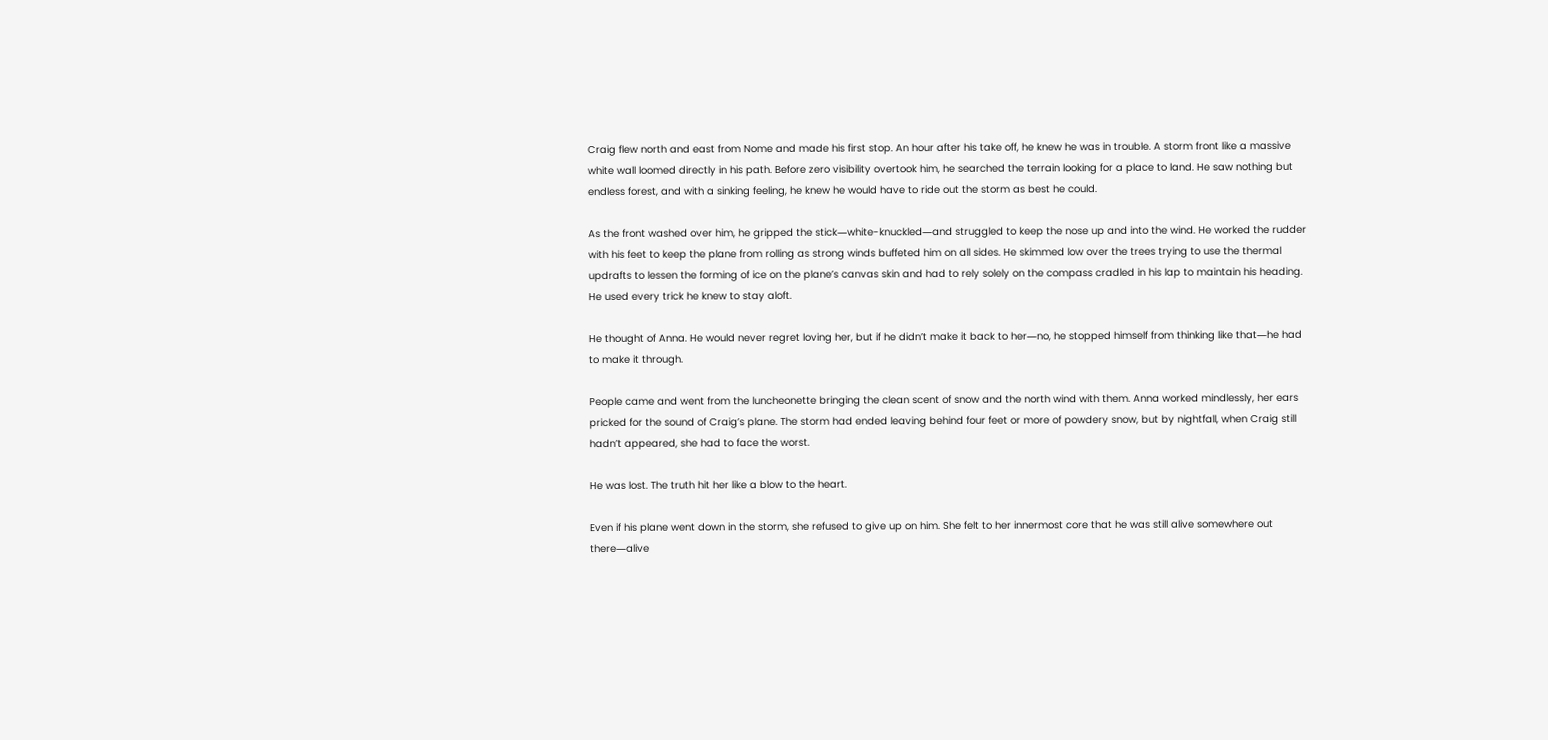Craig flew north and east from Nome and made his first stop. An hour after his take off, he knew he was in trouble. A storm front like a massive white wall loomed directly in his path. Before zero visibility overtook him, he searched the terrain looking for a place to land. He saw nothing but endless forest, and with a sinking feeling, he knew he would have to ride out the storm as best he could.

As the front washed over him, he gripped the stick―white-knuckled―and struggled to keep the nose up and into the wind. He worked the rudder with his feet to keep the plane from rolling as strong winds buffeted him on all sides. He skimmed low over the trees trying to use the thermal updrafts to lessen the forming of ice on the plane’s canvas skin and had to rely solely on the compass cradled in his lap to maintain his heading. He used every trick he knew to stay aloft.

He thought of Anna. He would never regret loving her, but if he didn’t make it back to her―no, he stopped himself from thinking like that―he had to make it through.

People came and went from the luncheonette bringing the clean scent of snow and the north wind with them. Anna worked mindlessly, her ears pricked for the sound of Craig’s plane. The storm had ended leaving behind four feet or more of powdery snow, but by nightfall, when Craig still hadn’t appeared, she had to face the worst.

He was lost. The truth hit her like a blow to the heart.

Even if his plane went down in the storm, she refused to give up on him. She felt to her innermost core that he was still alive somewhere out there―alive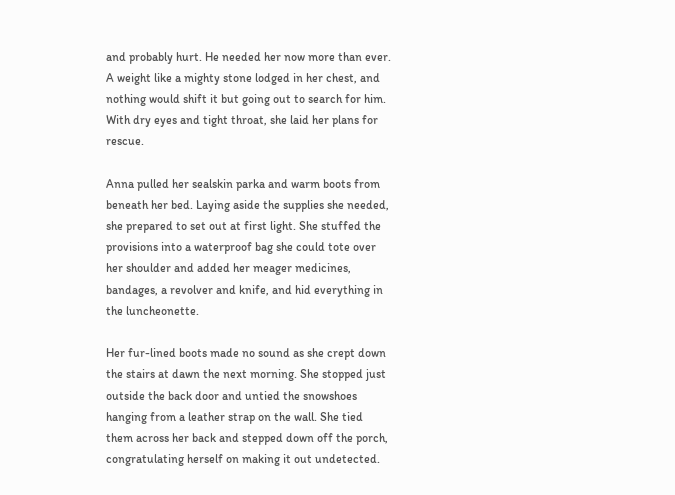and probably hurt. He needed her now more than ever. A weight like a mighty stone lodged in her chest, and nothing would shift it but going out to search for him. With dry eyes and tight throat, she laid her plans for rescue.

Anna pulled her sealskin parka and warm boots from beneath her bed. Laying aside the supplies she needed, she prepared to set out at first light. She stuffed the provisions into a waterproof bag she could tote over her shoulder and added her meager medicines, bandages, a revolver and knife, and hid everything in the luncheonette.

Her fur-lined boots made no sound as she crept down the stairs at dawn the next morning. She stopped just outside the back door and untied the snowshoes hanging from a leather strap on the wall. She tied them across her back and stepped down off the porch, congratulating herself on making it out undetected.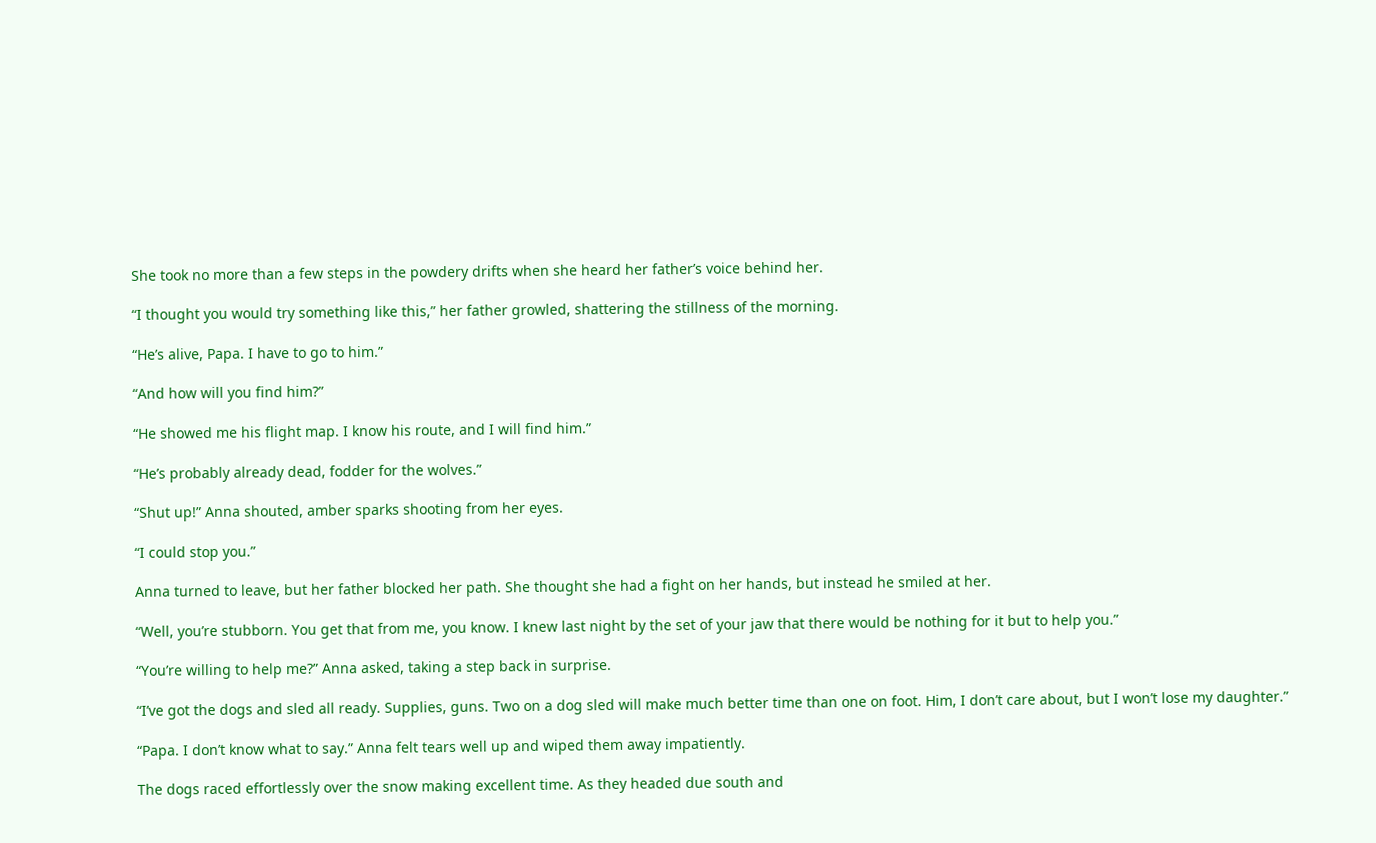She took no more than a few steps in the powdery drifts when she heard her father’s voice behind her.

“I thought you would try something like this,” her father growled, shattering the stillness of the morning.

“He’s alive, Papa. I have to go to him.”

“And how will you find him?”

“He showed me his flight map. I know his route, and I will find him.”

“He’s probably already dead, fodder for the wolves.”

“Shut up!” Anna shouted, amber sparks shooting from her eyes.

“I could stop you.”

Anna turned to leave, but her father blocked her path. She thought she had a fight on her hands, but instead he smiled at her.

“Well, you’re stubborn. You get that from me, you know. I knew last night by the set of your jaw that there would be nothing for it but to help you.”

“You’re willing to help me?” Anna asked, taking a step back in surprise.

“I’ve got the dogs and sled all ready. Supplies, guns. Two on a dog sled will make much better time than one on foot. Him, I don’t care about, but I won’t lose my daughter.”

“Papa. I don’t know what to say.” Anna felt tears well up and wiped them away impatiently.

The dogs raced effortlessly over the snow making excellent time. As they headed due south and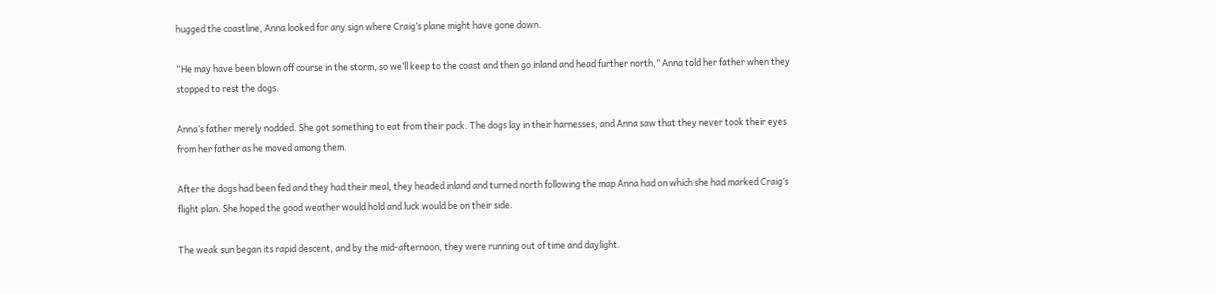hugged the coastline, Anna looked for any sign where Craig’s plane might have gone down.

“He may have been blown off course in the storm, so we’ll keep to the coast and then go inland and head further north,” Anna told her father when they stopped to rest the dogs.

Anna’s father merely nodded. She got something to eat from their pack. The dogs lay in their harnesses, and Anna saw that they never took their eyes from her father as he moved among them.

After the dogs had been fed and they had their meal, they headed inland and turned north following the map Anna had on which she had marked Craig’s flight plan. She hoped the good weather would hold and luck would be on their side.

The weak sun began its rapid descent, and by the mid-afternoon, they were running out of time and daylight.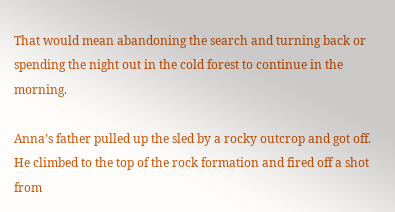That would mean abandoning the search and turning back or spending the night out in the cold forest to continue in the morning.

Anna’s father pulled up the sled by a rocky outcrop and got off. He climbed to the top of the rock formation and fired off a shot from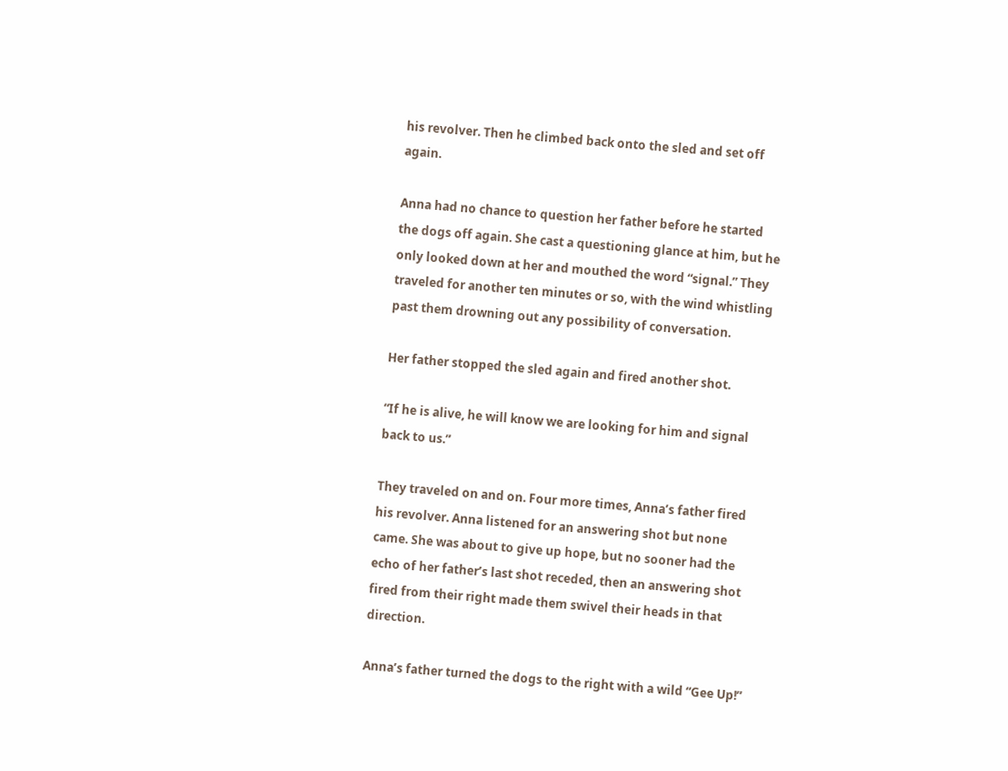his revolver. Then he climbed back onto the sled and set off again.

Anna had no chance to question her father before he started the dogs off again. She cast a questioning glance at him, but he only looked down at her and mouthed the word “signal.” They traveled for another ten minutes or so, with the wind whistling past them drowning out any possibility of conversation.

Her father stopped the sled again and fired another shot.

“If he is alive, he will know we are looking for him and signal back to us.”

They traveled on and on. Four more times, Anna’s father fired his revolver. Anna listened for an answering shot but none came. She was about to give up hope, but no sooner had the echo of her father’s last shot receded, then an answering shot fired from their right made them swivel their heads in that direction.

Anna’s father turned the dogs to the right with a wild “Gee Up!”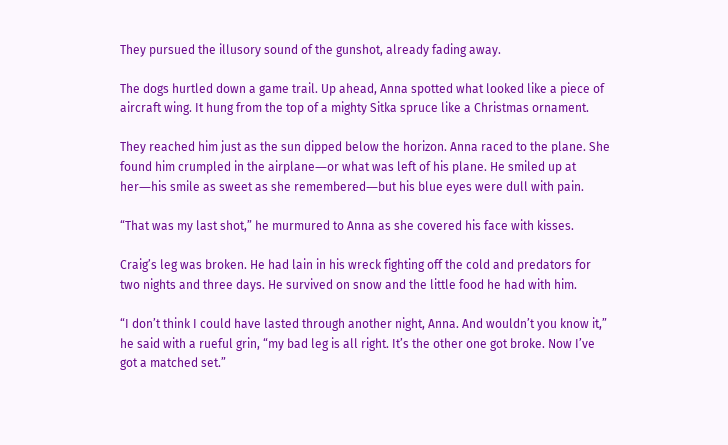They pursued the illusory sound of the gunshot, already fading away.

The dogs hurtled down a game trail. Up ahead, Anna spotted what looked like a piece of aircraft wing. It hung from the top of a mighty Sitka spruce like a Christmas ornament.

They reached him just as the sun dipped below the horizon. Anna raced to the plane. She found him crumpled in the airplane―or what was left of his plane. He smiled up at her―his smile as sweet as she remembered―but his blue eyes were dull with pain.

“That was my last shot,” he murmured to Anna as she covered his face with kisses.

Craig’s leg was broken. He had lain in his wreck fighting off the cold and predators for two nights and three days. He survived on snow and the little food he had with him.

“I don’t think I could have lasted through another night, Anna. And wouldn’t you know it,” he said with a rueful grin, “my bad leg is all right. It’s the other one got broke. Now I’ve got a matched set.”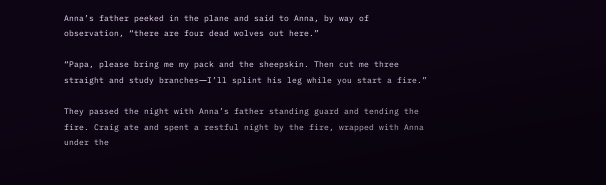Anna’s father peeked in the plane and said to Anna, by way of observation, “there are four dead wolves out here.”

“Papa, please bring me my pack and the sheepskin. Then cut me three straight and study branches―I’ll splint his leg while you start a fire.”

They passed the night with Anna’s father standing guard and tending the fire. Craig ate and spent a restful night by the fire, wrapped with Anna under the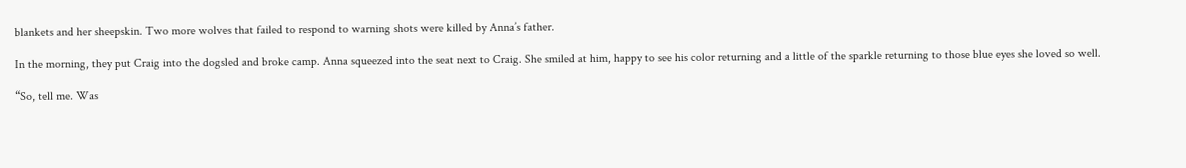blankets and her sheepskin. Two more wolves that failed to respond to warning shots were killed by Anna’s father.

In the morning, they put Craig into the dogsled and broke camp. Anna squeezed into the seat next to Craig. She smiled at him, happy to see his color returning and a little of the sparkle returning to those blue eyes she loved so well.

“So, tell me. Was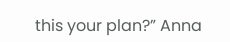this your plan?” Anna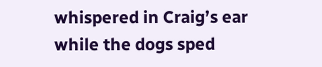whispered in Craig’s ear while the dogs sped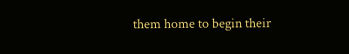them home to begin their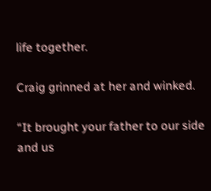life together.

Craig grinned at her and winked.

“It brought your father to our side and us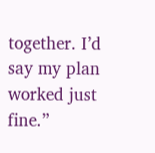together. I’d say my plan worked just fine.”